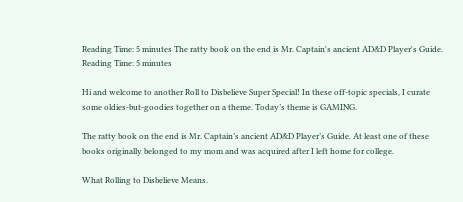Reading Time: 5 minutes The ratty book on the end is Mr. Captain's ancient AD&D Player's Guide.
Reading Time: 5 minutes

Hi and welcome to another Roll to Disbelieve Super Special! In these off-topic specials, I curate some oldies-but-goodies together on a theme. Today’s theme is GAMING.

The ratty book on the end is Mr. Captain’s ancient AD&D Player’s Guide. At least one of these books originally belonged to my mom and was acquired after I left home for college.

What Rolling to Disbelieve Means.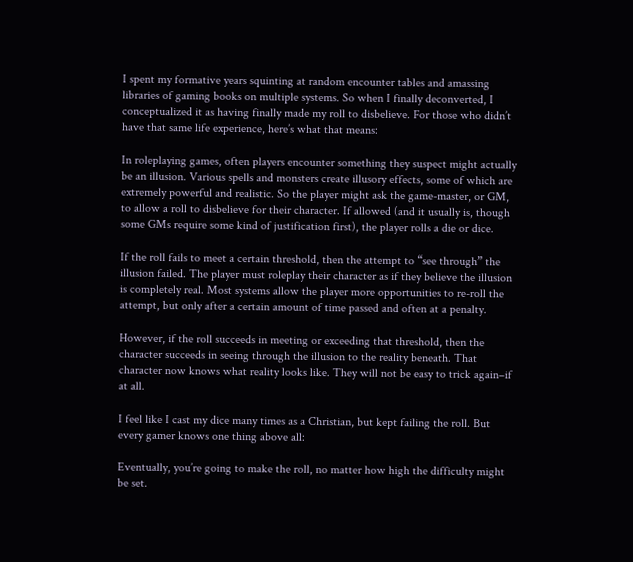I spent my formative years squinting at random encounter tables and amassing libraries of gaming books on multiple systems. So when I finally deconverted, I conceptualized it as having finally made my roll to disbelieve. For those who didn’t have that same life experience, here’s what that means:

In roleplaying games, often players encounter something they suspect might actually be an illusion. Various spells and monsters create illusory effects, some of which are extremely powerful and realistic. So the player might ask the game-master, or GM, to allow a roll to disbelieve for their character. If allowed (and it usually is, though some GMs require some kind of justification first), the player rolls a die or dice.

If the roll fails to meet a certain threshold, then the attempt to “see through” the illusion failed. The player must roleplay their character as if they believe the illusion is completely real. Most systems allow the player more opportunities to re-roll the attempt, but only after a certain amount of time passed and often at a penalty.

However, if the roll succeeds in meeting or exceeding that threshold, then the character succeeds in seeing through the illusion to the reality beneath. That character now knows what reality looks like. They will not be easy to trick again–if at all.

I feel like I cast my dice many times as a Christian, but kept failing the roll. But every gamer knows one thing above all:

Eventually, you’re going to make the roll, no matter how high the difficulty might be set.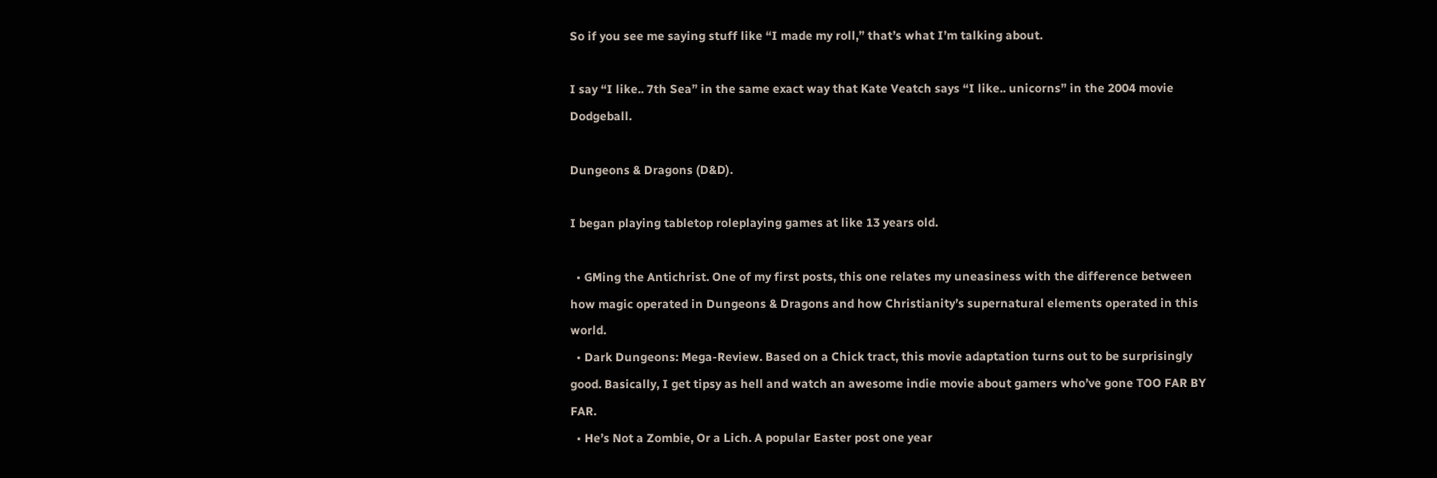So if you see me saying stuff like “I made my roll,” that’s what I’m talking about.

I say “I like.. 7th Sea” in the same exact way that Kate Veatch says “I like.. unicorns” in the 2004 movie Dodgeball.

Dungeons & Dragons (D&D).

I began playing tabletop roleplaying games at like 13 years old.

  • GMing the Antichrist. One of my first posts, this one relates my uneasiness with the difference between how magic operated in Dungeons & Dragons and how Christianity’s supernatural elements operated in this world.
  • Dark Dungeons: Mega-Review. Based on a Chick tract, this movie adaptation turns out to be surprisingly good. Basically, I get tipsy as hell and watch an awesome indie movie about gamers who’ve gone TOO FAR BY FAR.
  • He’s Not a Zombie, Or a Lich. A popular Easter post one year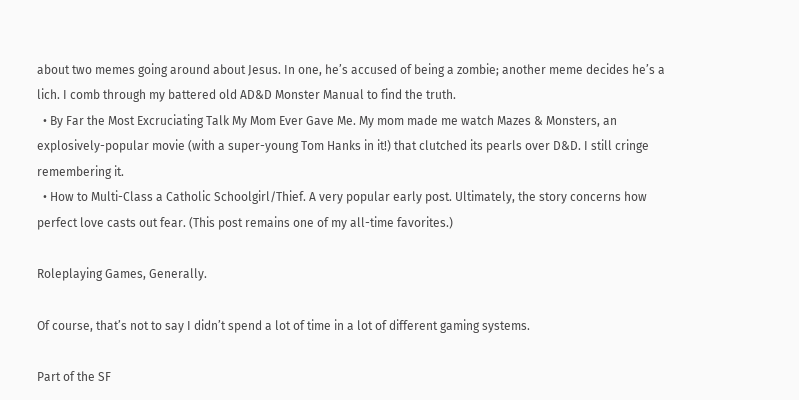about two memes going around about Jesus. In one, he’s accused of being a zombie; another meme decides he’s a lich. I comb through my battered old AD&D Monster Manual to find the truth.
  • By Far the Most Excruciating Talk My Mom Ever Gave Me. My mom made me watch Mazes & Monsters, an explosively-popular movie (with a super-young Tom Hanks in it!) that clutched its pearls over D&D. I still cringe remembering it.
  • How to Multi-Class a Catholic Schoolgirl/Thief. A very popular early post. Ultimately, the story concerns how perfect love casts out fear. (This post remains one of my all-time favorites.)

Roleplaying Games, Generally.

Of course, that’s not to say I didn’t spend a lot of time in a lot of different gaming systems.

Part of the SF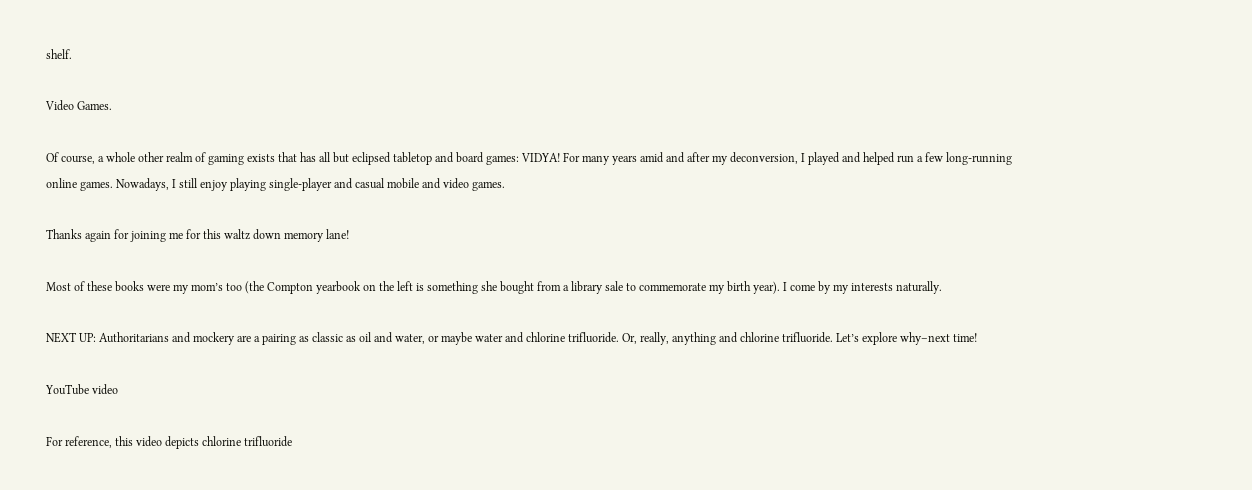shelf.

Video Games.

Of course, a whole other realm of gaming exists that has all but eclipsed tabletop and board games: VIDYA! For many years amid and after my deconversion, I played and helped run a few long-running online games. Nowadays, I still enjoy playing single-player and casual mobile and video games.

Thanks again for joining me for this waltz down memory lane!

Most of these books were my mom’s too (the Compton yearbook on the left is something she bought from a library sale to commemorate my birth year). I come by my interests naturally.

NEXT UP: Authoritarians and mockery are a pairing as classic as oil and water, or maybe water and chlorine trifluoride. Or, really, anything and chlorine trifluoride. Let’s explore why–next time!

YouTube video

For reference, this video depicts chlorine trifluoride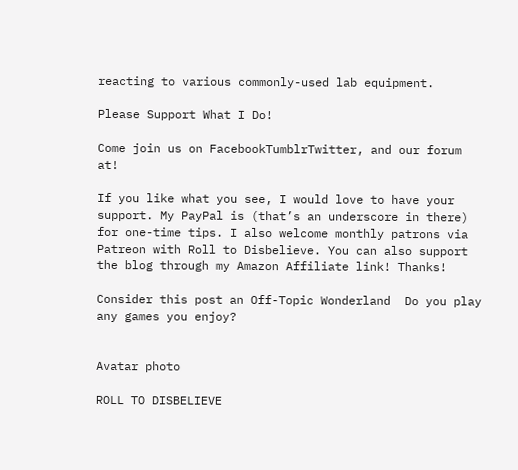reacting to various commonly-used lab equipment.

Please Support What I Do!

Come join us on FacebookTumblrTwitter, and our forum at!

If you like what you see, I would love to have your support. My PayPal is (that’s an underscore in there) for one-time tips. I also welcome monthly patrons via Patreon with Roll to Disbelieve. You can also support the blog through my Amazon Affiliate link! Thanks!

Consider this post an Off-Topic Wonderland  Do you play any games you enjoy?


Avatar photo

ROLL TO DISBELIEVE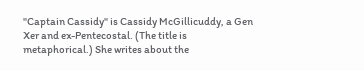"Captain Cassidy" is Cassidy McGillicuddy, a Gen Xer and ex-Pentecostal. (The title is metaphorical.) She writes about the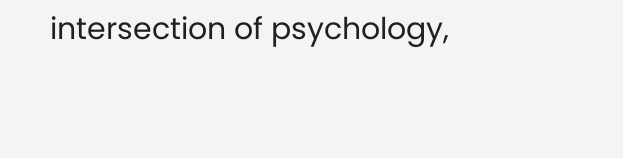intersection of psychology,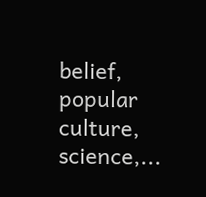belief, popular culture, science,...